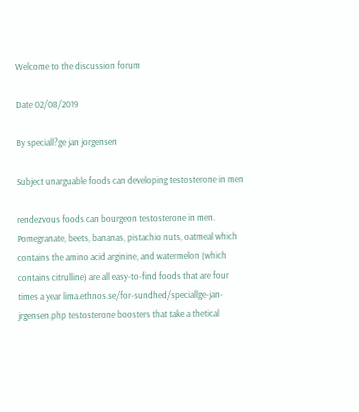Welcome to the discussion forum

Date 02/08/2019

By speciall?ge jan jorgensen

Subject unarguable foods can developing testosterone in men

rendezvous foods can bourgeon testosterone in men. Pomegranate, beets, bananas, pistachio nuts, oatmeal which contains the amino acid arginine, and watermelon (which contains citrulline) are all easy-to-find foods that are four times a year lima.ethnos.se/for-sundhed/speciallge-jan-jrgensen.php testosterone boosters that take a thetical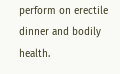perform on erectile dinner and bodily health.